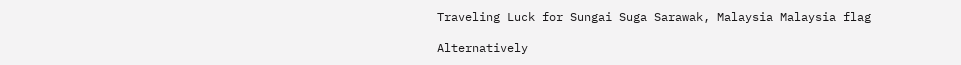Traveling Luck for Sungai Suga Sarawak, Malaysia Malaysia flag

Alternatively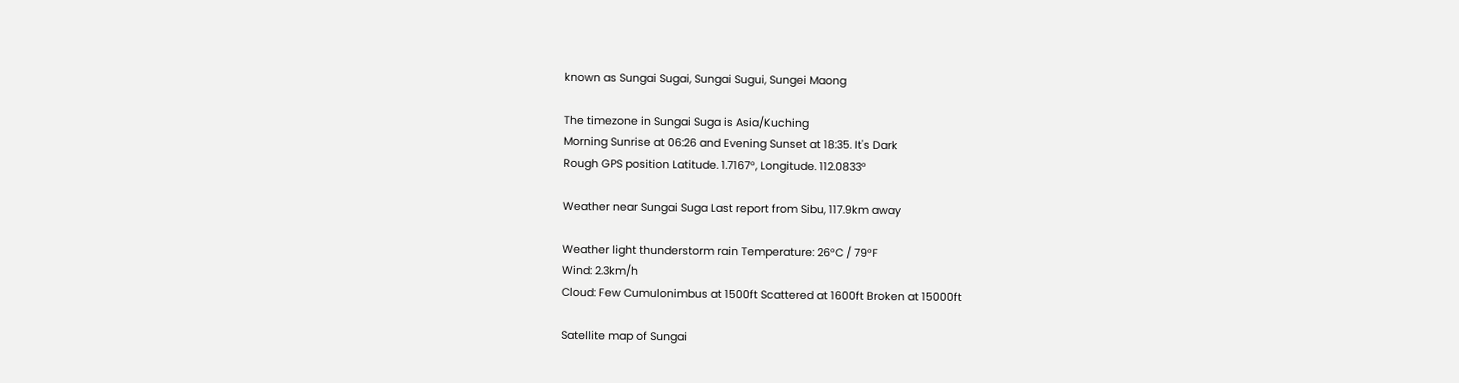known as Sungai Sugai, Sungai Sugui, Sungei Maong

The timezone in Sungai Suga is Asia/Kuching
Morning Sunrise at 06:26 and Evening Sunset at 18:35. It's Dark
Rough GPS position Latitude. 1.7167°, Longitude. 112.0833°

Weather near Sungai Suga Last report from Sibu, 117.9km away

Weather light thunderstorm rain Temperature: 26°C / 79°F
Wind: 2.3km/h
Cloud: Few Cumulonimbus at 1500ft Scattered at 1600ft Broken at 15000ft

Satellite map of Sungai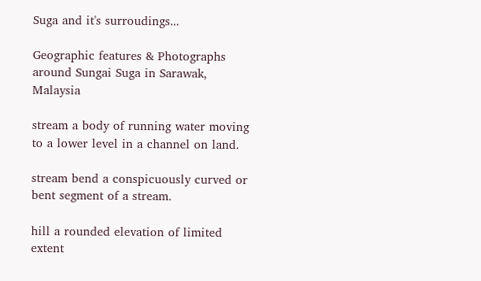Suga and it's surroudings...

Geographic features & Photographs around Sungai Suga in Sarawak, Malaysia

stream a body of running water moving to a lower level in a channel on land.

stream bend a conspicuously curved or bent segment of a stream.

hill a rounded elevation of limited extent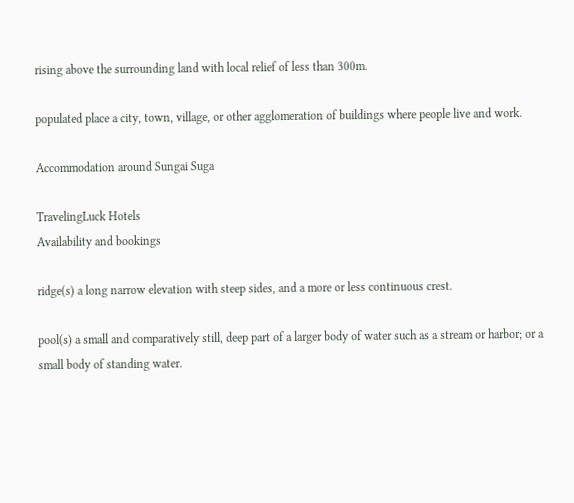rising above the surrounding land with local relief of less than 300m.

populated place a city, town, village, or other agglomeration of buildings where people live and work.

Accommodation around Sungai Suga

TravelingLuck Hotels
Availability and bookings

ridge(s) a long narrow elevation with steep sides, and a more or less continuous crest.

pool(s) a small and comparatively still, deep part of a larger body of water such as a stream or harbor; or a small body of standing water.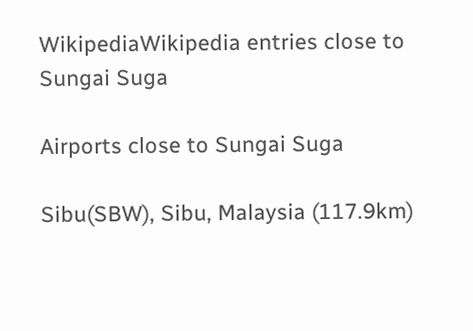WikipediaWikipedia entries close to Sungai Suga

Airports close to Sungai Suga

Sibu(SBW), Sibu, Malaysia (117.9km)